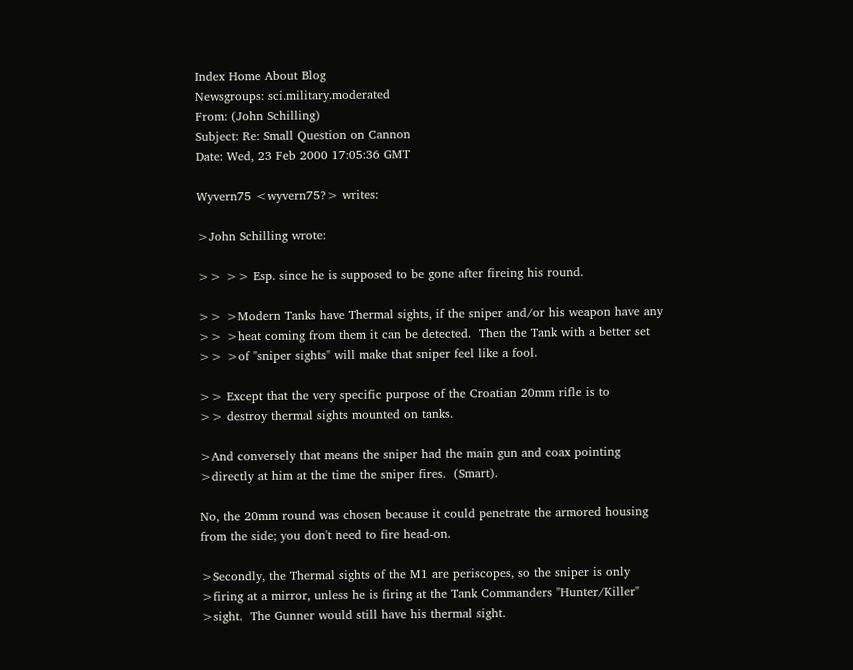Index Home About Blog
Newsgroups: sci.military.moderated
From: (John Schilling)
Subject: Re: Small Question on Cannon
Date: Wed, 23 Feb 2000 17:05:36 GMT

Wyvern75 <wyvern75?> writes:

>John Schilling wrote:

>> >> Esp. since he is supposed to be gone after fireing his round.

>> >Modern Tanks have Thermal sights, if the sniper and/or his weapon have any
>> >heat coming from them it can be detected.  Then the Tank with a better set
>> >of "sniper sights" will make that sniper feel like a fool.

>> Except that the very specific purpose of the Croatian 20mm rifle is to
>> destroy thermal sights mounted on tanks.

>And conversely that means the sniper had the main gun and coax pointing
>directly at him at the time the sniper fires.  (Smart).

No, the 20mm round was chosen because it could penetrate the armored housing
from the side; you don't need to fire head-on.

>Secondly, the Thermal sights of the M1 are periscopes, so the sniper is only
>firing at a mirror, unless he is firing at the Tank Commanders "Hunter/Killer"
>sight.  The Gunner would still have his thermal sight.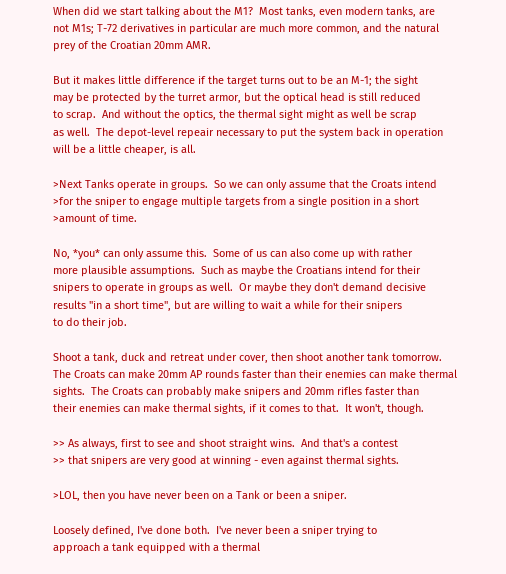When did we start talking about the M1?  Most tanks, even modern tanks, are
not M1s; T-72 derivatives in particular are much more common, and the natural
prey of the Croatian 20mm AMR.

But it makes little difference if the target turns out to be an M-1; the sight
may be protected by the turret armor, but the optical head is still reduced
to scrap.  And without the optics, the thermal sight might as well be scrap
as well.  The depot-level repeair necessary to put the system back in operation
will be a little cheaper, is all.

>Next Tanks operate in groups.  So we can only assume that the Croats intend
>for the sniper to engage multiple targets from a single position in a short
>amount of time.

No, *you* can only assume this.  Some of us can also come up with rather
more plausible assumptions.  Such as maybe the Croatians intend for their
snipers to operate in groups as well.  Or maybe they don't demand decisive
results "in a short time", but are willing to wait a while for their snipers
to do their job.

Shoot a tank, duck and retreat under cover, then shoot another tank tomorrow.
The Croats can make 20mm AP rounds faster than their enemies can make thermal
sights.  The Croats can probably make snipers and 20mm rifles faster than
their enemies can make thermal sights, if it comes to that.  It won't, though.

>> As always, first to see and shoot straight wins.  And that's a contest
>> that snipers are very good at winning - even against thermal sights.

>LOL, then you have never been on a Tank or been a sniper.

Loosely defined, I've done both.  I've never been a sniper trying to
approach a tank equipped with a thermal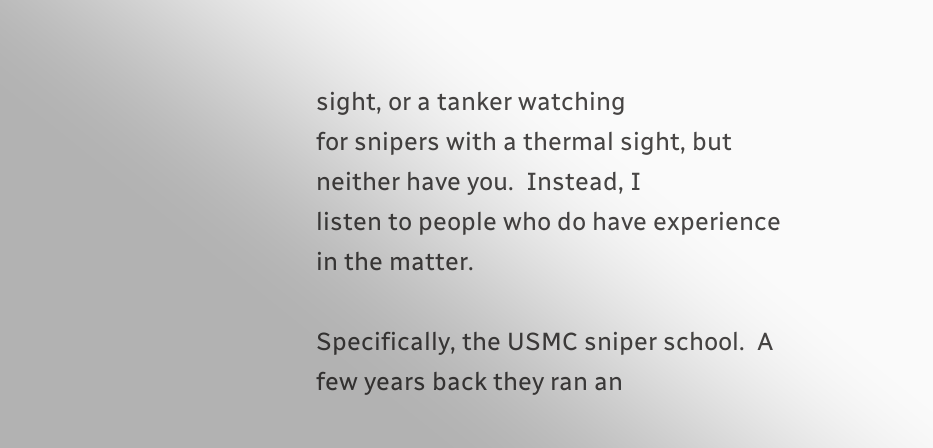sight, or a tanker watching
for snipers with a thermal sight, but neither have you.  Instead, I
listen to people who do have experience in the matter.

Specifically, the USMC sniper school.  A few years back they ran an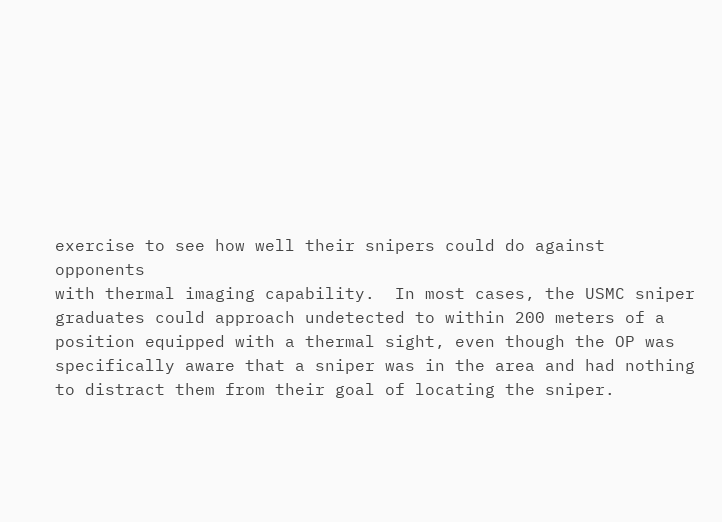exercise to see how well their snipers could do against opponents
with thermal imaging capability.  In most cases, the USMC sniper
graduates could approach undetected to within 200 meters of a
position equipped with a thermal sight, even though the OP was
specifically aware that a sniper was in the area and had nothing
to distract them from their goal of locating the sniper.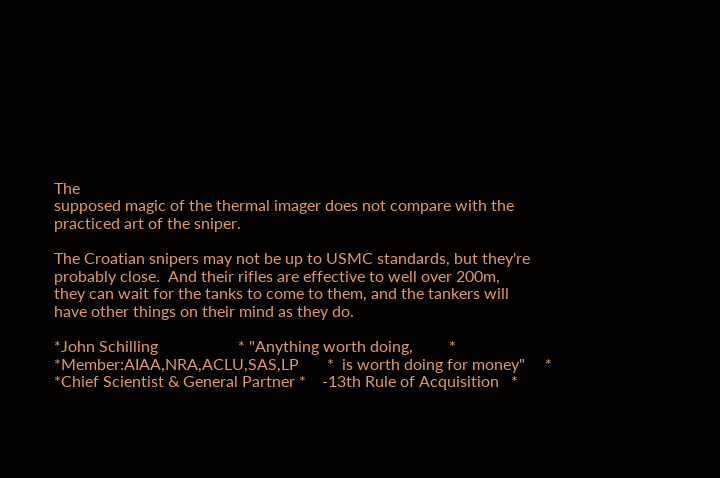The
supposed magic of the thermal imager does not compare with the
practiced art of the sniper.

The Croatian snipers may not be up to USMC standards, but they're
probably close.  And their rifles are effective to well over 200m,
they can wait for the tanks to come to them, and the tankers will
have other things on their mind as they do.

*John Schilling                    * "Anything worth doing,         *
*Member:AIAA,NRA,ACLU,SAS,LP       *  is worth doing for money"     *
*Chief Scientist & General Partner *    -13th Rule of Acquisition   *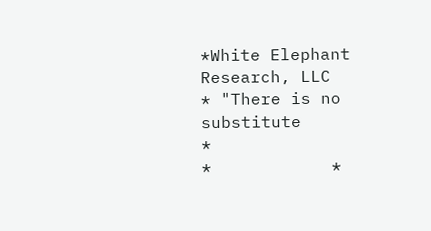*White Elephant Research, LLC      * "There is no substitute        *
*            *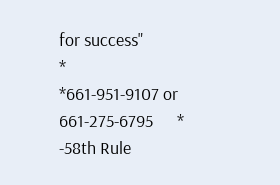for success"                  *
*661-951-9107 or 661-275-6795      *    -58th Rule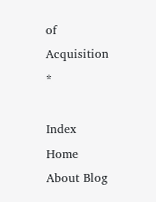of Acquisition   *

Index Home About Blog